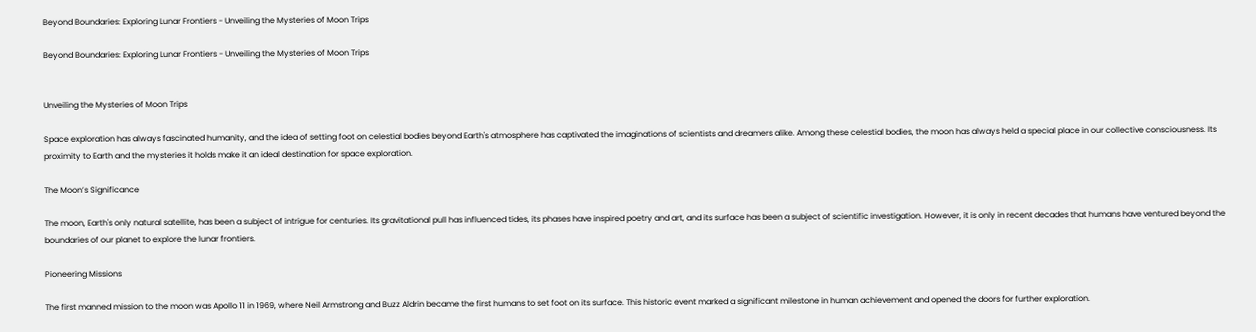Beyond Boundaries: Exploring Lunar Frontiers - Unveiling the Mysteries of Moon Trips

Beyond Boundaries: Exploring Lunar Frontiers - Unveiling the Mysteries of Moon Trips


Unveiling the Mysteries of Moon Trips

Space exploration has always fascinated humanity, and the idea of setting foot on celestial bodies beyond Earth's atmosphere has captivated the imaginations of scientists and dreamers alike. Among these celestial bodies, the moon has always held a special place in our collective consciousness. Its proximity to Earth and the mysteries it holds make it an ideal destination for space exploration.

The Moon’s Significance

The moon, Earth's only natural satellite, has been a subject of intrigue for centuries. Its gravitational pull has influenced tides, its phases have inspired poetry and art, and its surface has been a subject of scientific investigation. However, it is only in recent decades that humans have ventured beyond the boundaries of our planet to explore the lunar frontiers.

Pioneering Missions

The first manned mission to the moon was Apollo 11 in 1969, where Neil Armstrong and Buzz Aldrin became the first humans to set foot on its surface. This historic event marked a significant milestone in human achievement and opened the doors for further exploration.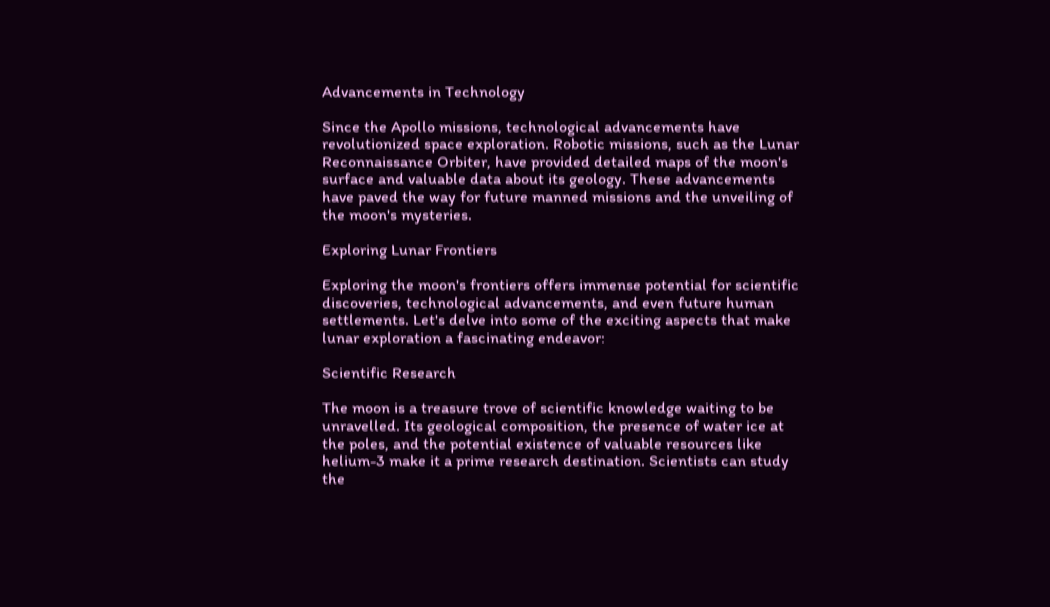Advancements in Technology

Since the Apollo missions, technological advancements have revolutionized space exploration. Robotic missions, such as the Lunar Reconnaissance Orbiter, have provided detailed maps of the moon's surface and valuable data about its geology. These advancements have paved the way for future manned missions and the unveiling of the moon's mysteries.

Exploring Lunar Frontiers

Exploring the moon's frontiers offers immense potential for scientific discoveries, technological advancements, and even future human settlements. Let's delve into some of the exciting aspects that make lunar exploration a fascinating endeavor:

Scientific Research

The moon is a treasure trove of scientific knowledge waiting to be unravelled. Its geological composition, the presence of water ice at the poles, and the potential existence of valuable resources like helium-3 make it a prime research destination. Scientists can study the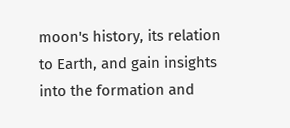moon's history, its relation to Earth, and gain insights into the formation and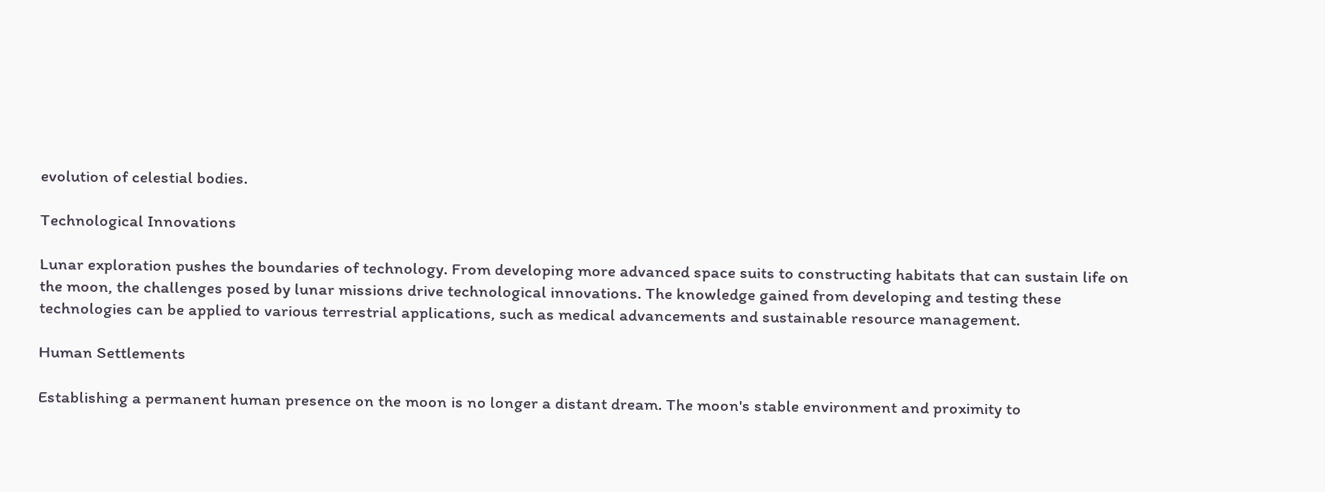evolution of celestial bodies.

Technological Innovations

Lunar exploration pushes the boundaries of technology. From developing more advanced space suits to constructing habitats that can sustain life on the moon, the challenges posed by lunar missions drive technological innovations. The knowledge gained from developing and testing these technologies can be applied to various terrestrial applications, such as medical advancements and sustainable resource management.

Human Settlements

Establishing a permanent human presence on the moon is no longer a distant dream. The moon's stable environment and proximity to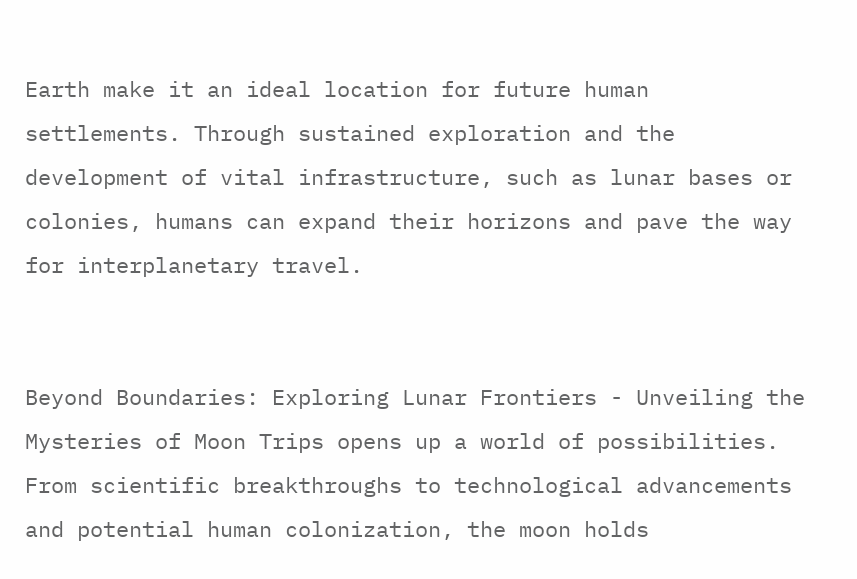Earth make it an ideal location for future human settlements. Through sustained exploration and the development of vital infrastructure, such as lunar bases or colonies, humans can expand their horizons and pave the way for interplanetary travel.


Beyond Boundaries: Exploring Lunar Frontiers - Unveiling the Mysteries of Moon Trips opens up a world of possibilities. From scientific breakthroughs to technological advancements and potential human colonization, the moon holds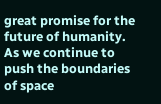great promise for the future of humanity. As we continue to push the boundaries of space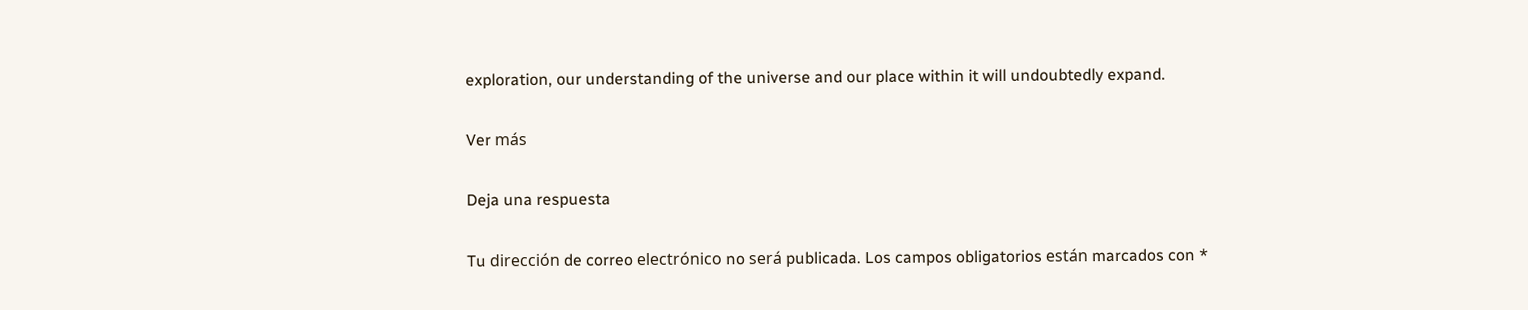exploration, our understanding of the universe and our place within it will undoubtedly expand.

Ver más

Deja una respuesta

Tu dirección de correo electrónico no será publicada. Los campos obligatorios están marcados con *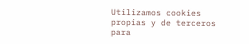Utilizamos cookies propias y de terceros para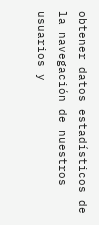obtener datos estadísticos de la navegación de nuestros usuarios y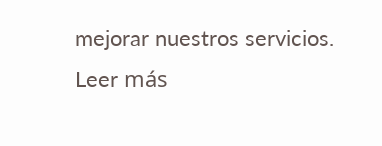mejorar nuestros servicios. Leer más